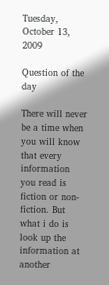Tuesday, October 13, 2009

Question of the day

There will never be a time when you will know that every information you read is fiction or non-fiction. But what i do is look up the information at another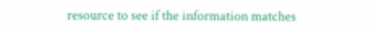resource to see if the information matches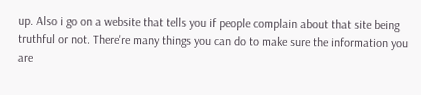up. Also i go on a website that tells you if people complain about that site being truthful or not. There're many things you can do to make sure the information you are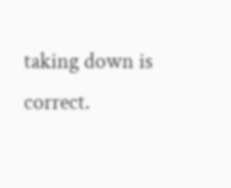taking down is correct.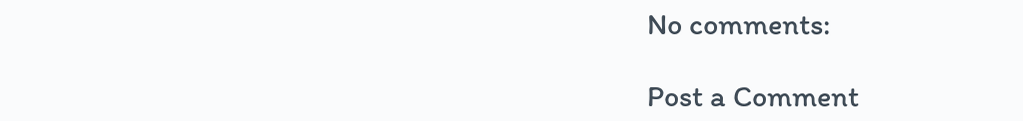No comments:

Post a Comment